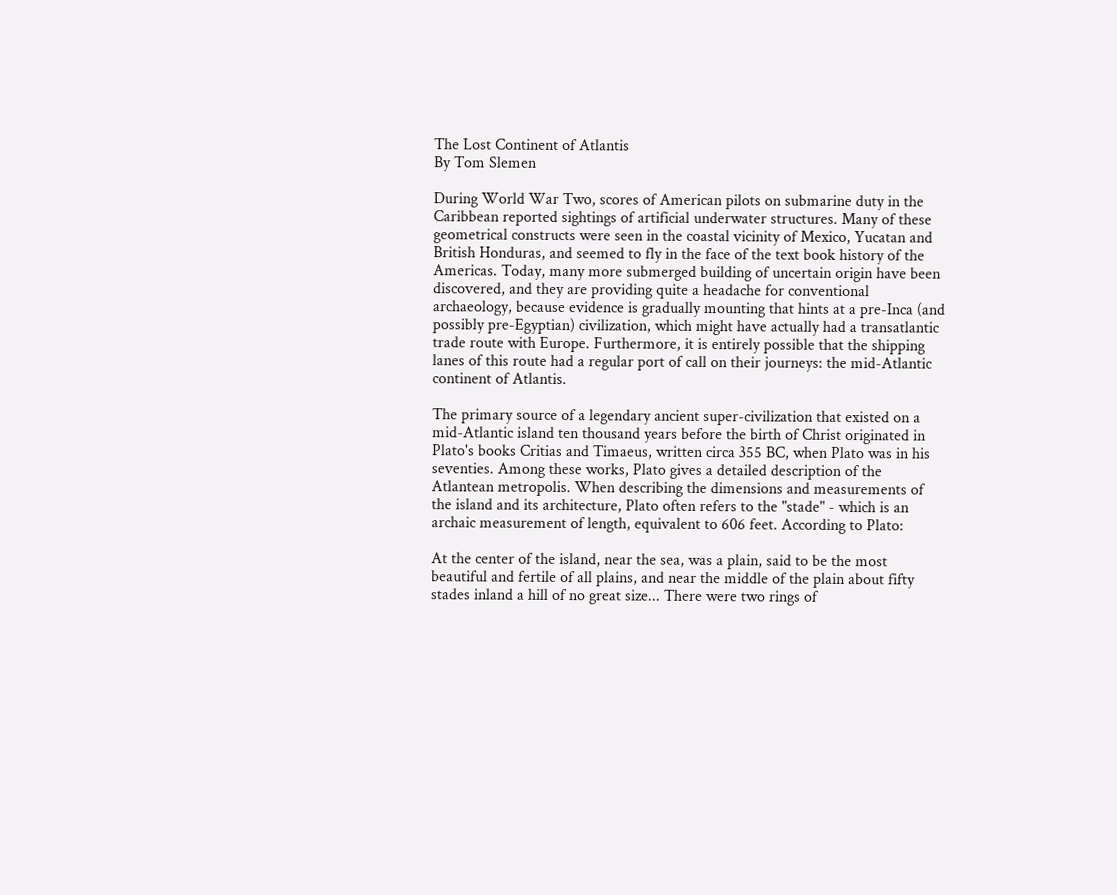The Lost Continent of Atlantis
By Tom Slemen

During World War Two, scores of American pilots on submarine duty in the Caribbean reported sightings of artificial underwater structures. Many of these geometrical constructs were seen in the coastal vicinity of Mexico, Yucatan and British Honduras, and seemed to fly in the face of the text book history of the Americas. Today, many more submerged building of uncertain origin have been discovered, and they are providing quite a headache for conventional archaeology, because evidence is gradually mounting that hints at a pre-Inca (and possibly pre-Egyptian) civilization, which might have actually had a transatlantic trade route with Europe. Furthermore, it is entirely possible that the shipping lanes of this route had a regular port of call on their journeys: the mid-Atlantic continent of Atlantis.

The primary source of a legendary ancient super-civilization that existed on a mid-Atlantic island ten thousand years before the birth of Christ originated in Plato's books Critias and Timaeus, written circa 355 BC, when Plato was in his seventies. Among these works, Plato gives a detailed description of the Atlantean metropolis. When describing the dimensions and measurements of the island and its architecture, Plato often refers to the "stade" - which is an archaic measurement of length, equivalent to 606 feet. According to Plato:

At the center of the island, near the sea, was a plain, said to be the most beautiful and fertile of all plains, and near the middle of the plain about fifty stades inland a hill of no great size... There were two rings of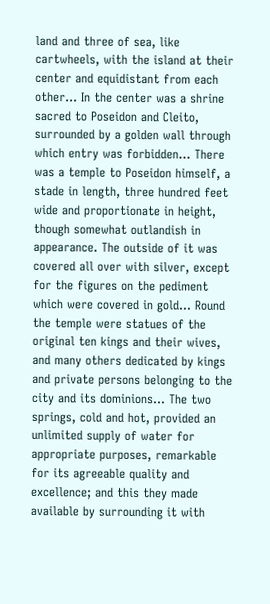land and three of sea, like cartwheels, with the island at their center and equidistant from each other... In the center was a shrine sacred to Poseidon and Cleito, surrounded by a golden wall through which entry was forbidden... There was a temple to Poseidon himself, a stade in length, three hundred feet wide and proportionate in height, though somewhat outlandish in appearance. The outside of it was covered all over with silver, except for the figures on the pediment which were covered in gold... Round the temple were statues of the original ten kings and their wives, and many others dedicated by kings and private persons belonging to the city and its dominions... The two springs, cold and hot, provided an unlimited supply of water for appropriate purposes, remarkable for its agreeable quality and excellence; and this they made available by surrounding it with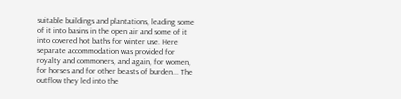suitable buildings and plantations, leading some of it into basins in the open air and some of it into covered hot baths for winter use. Here separate accommodation was provided for royalty and commoners, and again, for women, for horses and for other beasts of burden... The outflow they led into the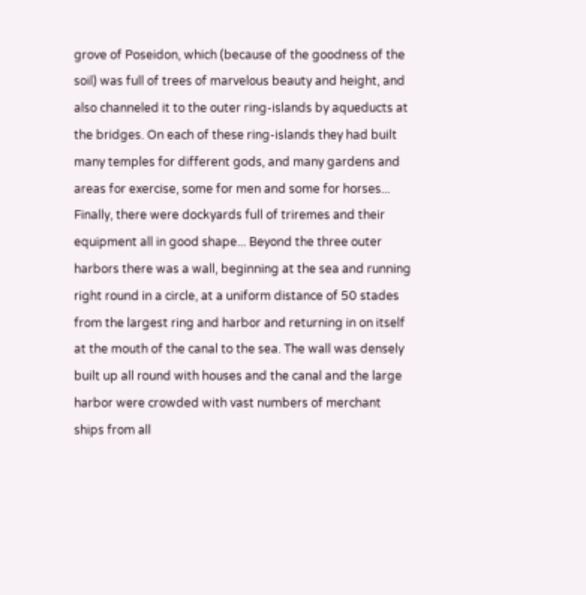grove of Poseidon, which (because of the goodness of the soil) was full of trees of marvelous beauty and height, and also channeled it to the outer ring-islands by aqueducts at the bridges. On each of these ring-islands they had built many temples for different gods, and many gardens and areas for exercise, some for men and some for horses... Finally, there were dockyards full of triremes and their equipment all in good shape... Beyond the three outer harbors there was a wall, beginning at the sea and running right round in a circle, at a uniform distance of 50 stades from the largest ring and harbor and returning in on itself at the mouth of the canal to the sea. The wall was densely built up all round with houses and the canal and the large harbor were crowded with vast numbers of merchant ships from all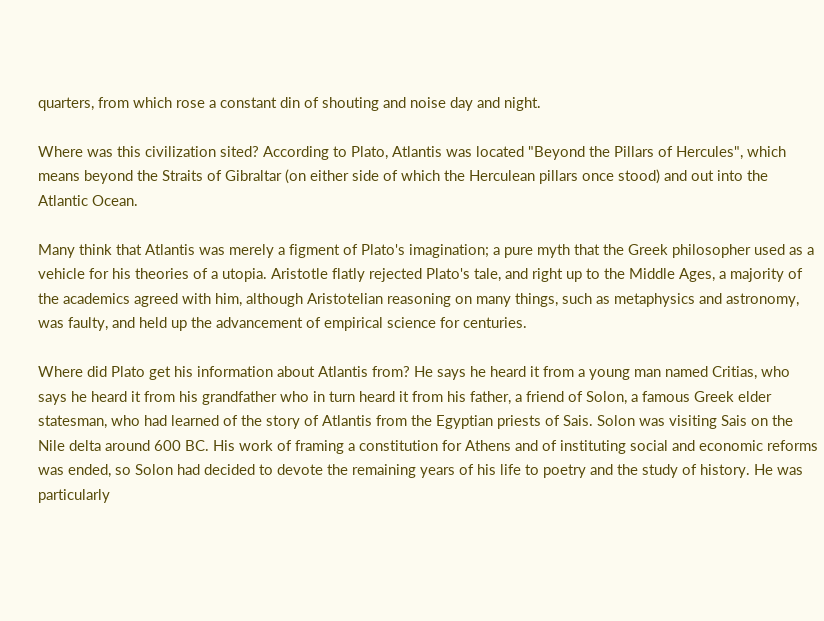quarters, from which rose a constant din of shouting and noise day and night.

Where was this civilization sited? According to Plato, Atlantis was located "Beyond the Pillars of Hercules", which means beyond the Straits of Gibraltar (on either side of which the Herculean pillars once stood) and out into the Atlantic Ocean.

Many think that Atlantis was merely a figment of Plato's imagination; a pure myth that the Greek philosopher used as a vehicle for his theories of a utopia. Aristotle flatly rejected Plato's tale, and right up to the Middle Ages, a majority of the academics agreed with him, although Aristotelian reasoning on many things, such as metaphysics and astronomy, was faulty, and held up the advancement of empirical science for centuries.

Where did Plato get his information about Atlantis from? He says he heard it from a young man named Critias, who says he heard it from his grandfather who in turn heard it from his father, a friend of Solon, a famous Greek elder statesman, who had learned of the story of Atlantis from the Egyptian priests of Sais. Solon was visiting Sais on the Nile delta around 600 BC. His work of framing a constitution for Athens and of instituting social and economic reforms was ended, so Solon had decided to devote the remaining years of his life to poetry and the study of history. He was particularly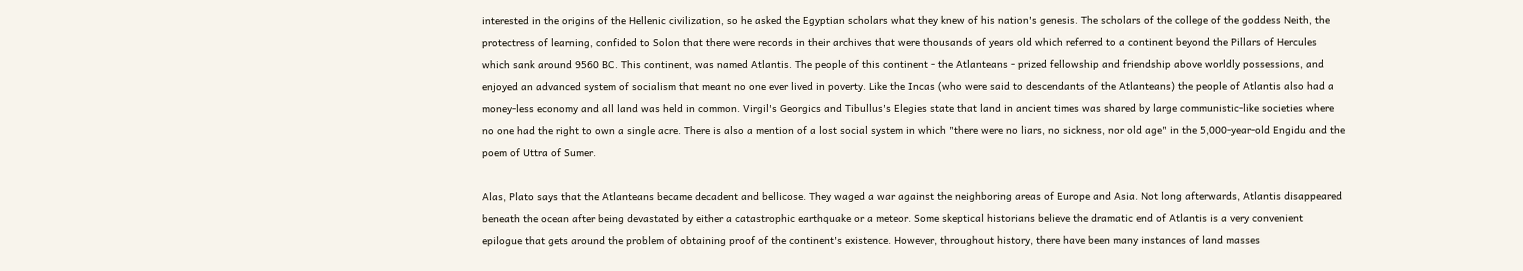interested in the origins of the Hellenic civilization, so he asked the Egyptian scholars what they knew of his nation's genesis. The scholars of the college of the goddess Neith, the protectress of learning, confided to Solon that there were records in their archives that were thousands of years old which referred to a continent beyond the Pillars of Hercules which sank around 9560 BC. This continent, was named Atlantis. The people of this continent - the Atlanteans - prized fellowship and friendship above worldly possessions, and enjoyed an advanced system of socialism that meant no one ever lived in poverty. Like the Incas (who were said to descendants of the Atlanteans) the people of Atlantis also had a money-less economy and all land was held in common. Virgil's Georgics and Tibullus's Elegies state that land in ancient times was shared by large communistic-like societies where no one had the right to own a single acre. There is also a mention of a lost social system in which "there were no liars, no sickness, nor old age" in the 5,000-year-old Engidu and the poem of Uttra of Sumer.

Alas, Plato says that the Atlanteans became decadent and bellicose. They waged a war against the neighboring areas of Europe and Asia. Not long afterwards, Atlantis disappeared beneath the ocean after being devastated by either a catastrophic earthquake or a meteor. Some skeptical historians believe the dramatic end of Atlantis is a very convenient epilogue that gets around the problem of obtaining proof of the continent's existence. However, throughout history, there have been many instances of land masses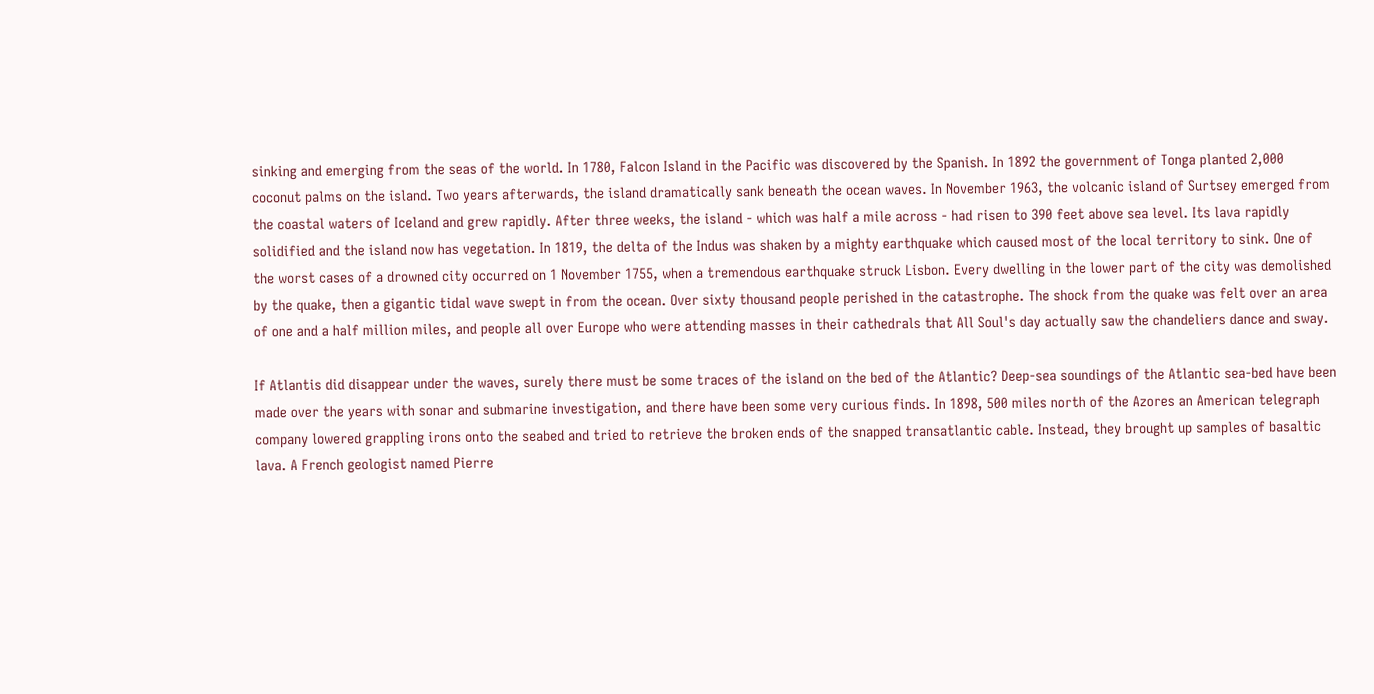sinking and emerging from the seas of the world. In 1780, Falcon Island in the Pacific was discovered by the Spanish. In 1892 the government of Tonga planted 2,000 coconut palms on the island. Two years afterwards, the island dramatically sank beneath the ocean waves. In November 1963, the volcanic island of Surtsey emerged from the coastal waters of Iceland and grew rapidly. After three weeks, the island - which was half a mile across - had risen to 390 feet above sea level. Its lava rapidly solidified and the island now has vegetation. In 1819, the delta of the Indus was shaken by a mighty earthquake which caused most of the local territory to sink. One of the worst cases of a drowned city occurred on 1 November 1755, when a tremendous earthquake struck Lisbon. Every dwelling in the lower part of the city was demolished by the quake, then a gigantic tidal wave swept in from the ocean. Over sixty thousand people perished in the catastrophe. The shock from the quake was felt over an area of one and a half million miles, and people all over Europe who were attending masses in their cathedrals that All Soul's day actually saw the chandeliers dance and sway.

If Atlantis did disappear under the waves, surely there must be some traces of the island on the bed of the Atlantic? Deep-sea soundings of the Atlantic sea-bed have been made over the years with sonar and submarine investigation, and there have been some very curious finds. In 1898, 500 miles north of the Azores an American telegraph company lowered grappling irons onto the seabed and tried to retrieve the broken ends of the snapped transatlantic cable. Instead, they brought up samples of basaltic lava. A French geologist named Pierre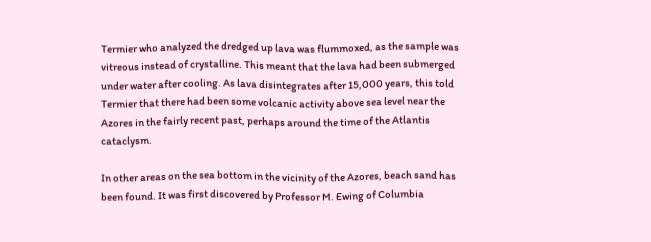Termier who analyzed the dredged up lava was flummoxed, as the sample was vitreous instead of crystalline. This meant that the lava had been submerged under water after cooling. As lava disintegrates after 15,000 years, this told Termier that there had been some volcanic activity above sea level near the Azores in the fairly recent past, perhaps around the time of the Atlantis cataclysm.

In other areas on the sea bottom in the vicinity of the Azores, beach sand has been found. It was first discovered by Professor M. Ewing of Columbia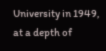University in 1949, at a depth of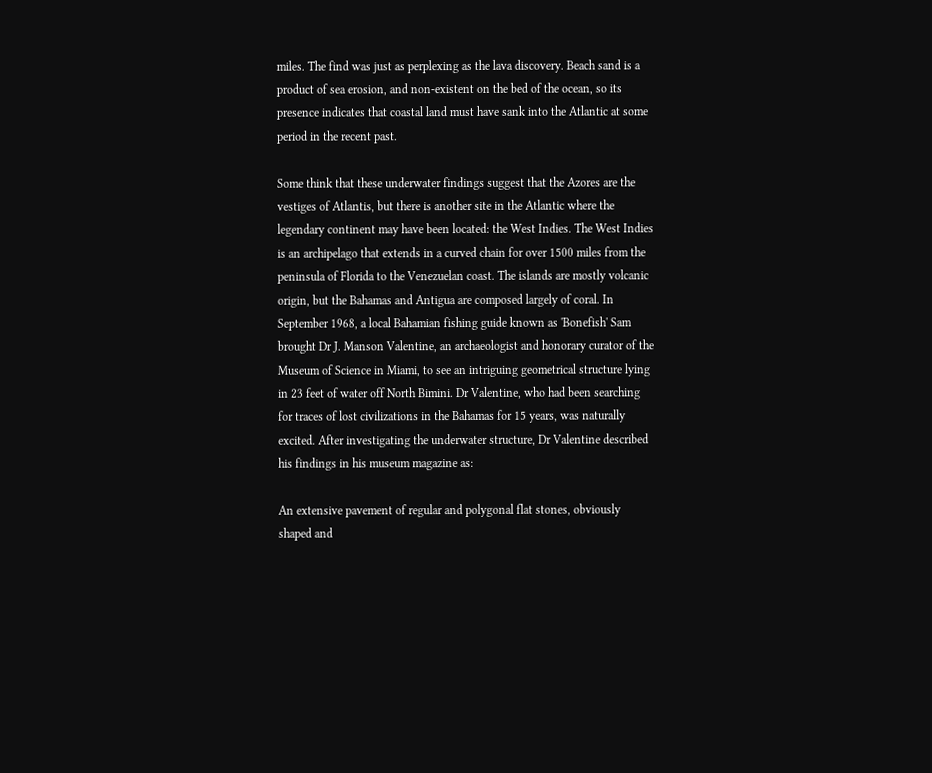miles. The find was just as perplexing as the lava discovery. Beach sand is a product of sea erosion, and non-existent on the bed of the ocean, so its presence indicates that coastal land must have sank into the Atlantic at some period in the recent past.

Some think that these underwater findings suggest that the Azores are the vestiges of Atlantis, but there is another site in the Atlantic where the legendary continent may have been located: the West Indies. The West Indies is an archipelago that extends in a curved chain for over 1500 miles from the peninsula of Florida to the Venezuelan coast. The islands are mostly volcanic origin, but the Bahamas and Antigua are composed largely of coral. In September 1968, a local Bahamian fishing guide known as 'Bonefish' Sam brought Dr J. Manson Valentine, an archaeologist and honorary curator of the Museum of Science in Miami, to see an intriguing geometrical structure lying in 23 feet of water off North Bimini. Dr Valentine, who had been searching for traces of lost civilizations in the Bahamas for 15 years, was naturally excited. After investigating the underwater structure, Dr Valentine described his findings in his museum magazine as:

An extensive pavement of regular and polygonal flat stones, obviously shaped and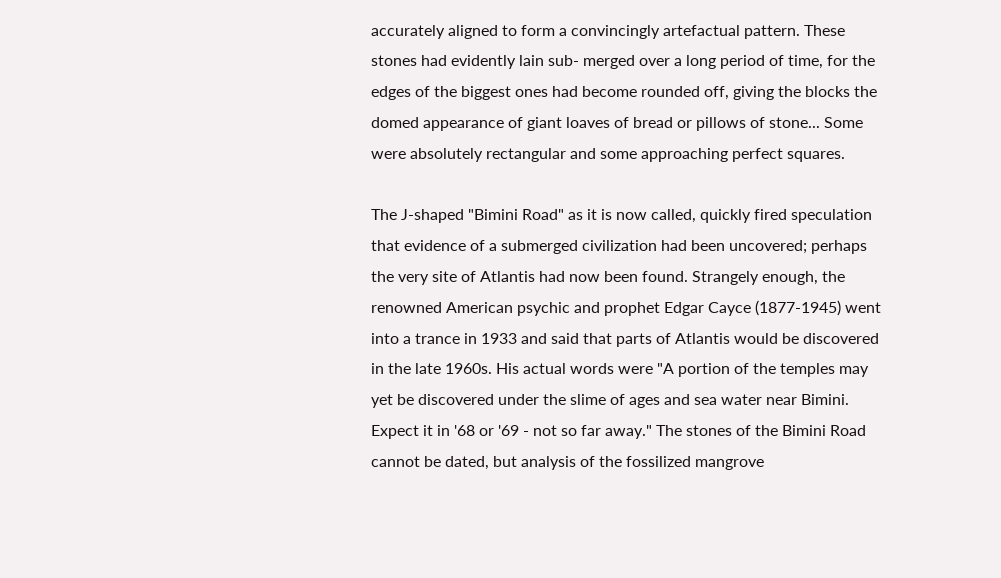accurately aligned to form a convincingly artefactual pattern. These stones had evidently lain sub- merged over a long period of time, for the edges of the biggest ones had become rounded off, giving the blocks the domed appearance of giant loaves of bread or pillows of stone... Some were absolutely rectangular and some approaching perfect squares.

The J-shaped "Bimini Road" as it is now called, quickly fired speculation that evidence of a submerged civilization had been uncovered; perhaps the very site of Atlantis had now been found. Strangely enough, the renowned American psychic and prophet Edgar Cayce (1877-1945) went into a trance in 1933 and said that parts of Atlantis would be discovered in the late 1960s. His actual words were "A portion of the temples may yet be discovered under the slime of ages and sea water near Bimini. Expect it in '68 or '69 - not so far away." The stones of the Bimini Road cannot be dated, but analysis of the fossilized mangrove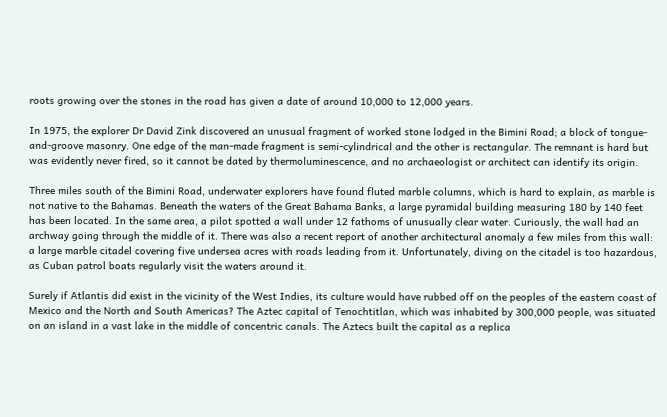roots growing over the stones in the road has given a date of around 10,000 to 12,000 years.

In 1975, the explorer Dr David Zink discovered an unusual fragment of worked stone lodged in the Bimini Road; a block of tongue-and-groove masonry. One edge of the man-made fragment is semi-cylindrical and the other is rectangular. The remnant is hard but was evidently never fired, so it cannot be dated by thermoluminescence, and no archaeologist or architect can identify its origin.

Three miles south of the Bimini Road, underwater explorers have found fluted marble columns, which is hard to explain, as marble is not native to the Bahamas. Beneath the waters of the Great Bahama Banks, a large pyramidal building measuring 180 by 140 feet has been located. In the same area, a pilot spotted a wall under 12 fathoms of unusually clear water. Curiously, the wall had an archway going through the middle of it. There was also a recent report of another architectural anomaly a few miles from this wall: a large marble citadel covering five undersea acres with roads leading from it. Unfortunately, diving on the citadel is too hazardous, as Cuban patrol boats regularly visit the waters around it.

Surely if Atlantis did exist in the vicinity of the West Indies, its culture would have rubbed off on the peoples of the eastern coast of Mexico and the North and South Americas? The Aztec capital of Tenochtitlan, which was inhabited by 300,000 people, was situated on an island in a vast lake in the middle of concentric canals. The Aztecs built the capital as a replica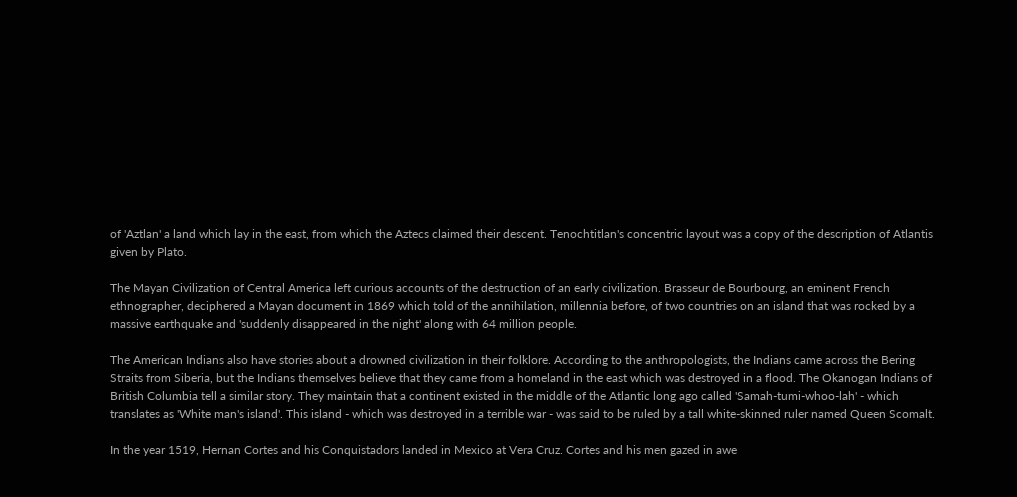of 'Aztlan' a land which lay in the east, from which the Aztecs claimed their descent. Tenochtitlan's concentric layout was a copy of the description of Atlantis given by Plato.

The Mayan Civilization of Central America left curious accounts of the destruction of an early civilization. Brasseur de Bourbourg, an eminent French ethnographer, deciphered a Mayan document in 1869 which told of the annihilation, millennia before, of two countries on an island that was rocked by a massive earthquake and 'suddenly disappeared in the night' along with 64 million people.

The American Indians also have stories about a drowned civilization in their folklore. According to the anthropologists, the Indians came across the Bering Straits from Siberia, but the Indians themselves believe that they came from a homeland in the east which was destroyed in a flood. The Okanogan Indians of British Columbia tell a similar story. They maintain that a continent existed in the middle of the Atlantic long ago called 'Samah-tumi-whoo-lah' - which translates as 'White man's island'. This island - which was destroyed in a terrible war - was said to be ruled by a tall white-skinned ruler named Queen Scomalt.

In the year 1519, Hernan Cortes and his Conquistadors landed in Mexico at Vera Cruz. Cortes and his men gazed in awe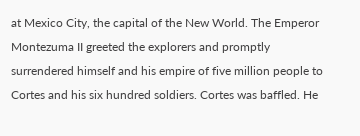at Mexico City, the capital of the New World. The Emperor Montezuma II greeted the explorers and promptly surrendered himself and his empire of five million people to Cortes and his six hundred soldiers. Cortes was baffled. He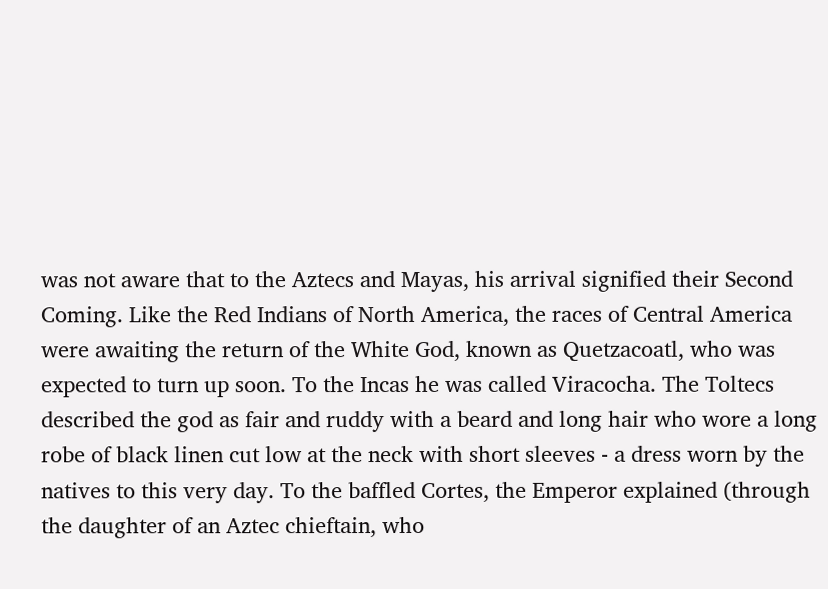was not aware that to the Aztecs and Mayas, his arrival signified their Second Coming. Like the Red Indians of North America, the races of Central America were awaiting the return of the White God, known as Quetzacoatl, who was expected to turn up soon. To the Incas he was called Viracocha. The Toltecs described the god as fair and ruddy with a beard and long hair who wore a long robe of black linen cut low at the neck with short sleeves - a dress worn by the natives to this very day. To the baffled Cortes, the Emperor explained (through the daughter of an Aztec chieftain, who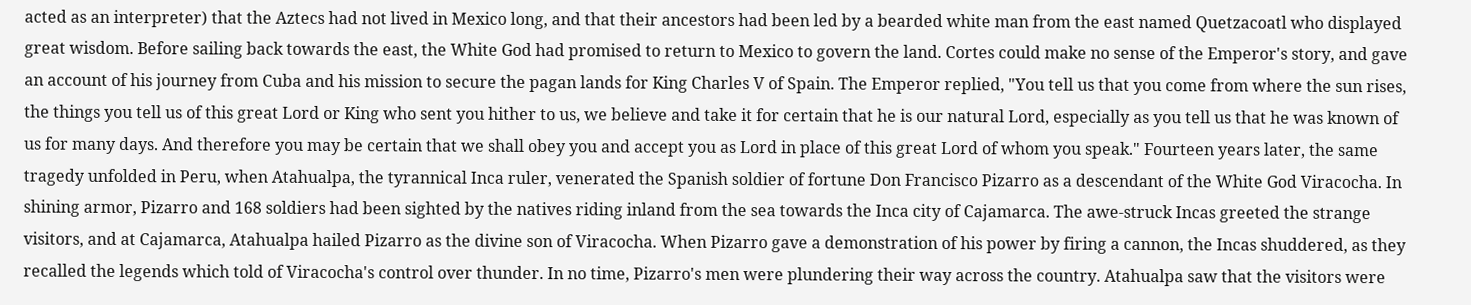acted as an interpreter) that the Aztecs had not lived in Mexico long, and that their ancestors had been led by a bearded white man from the east named Quetzacoatl who displayed great wisdom. Before sailing back towards the east, the White God had promised to return to Mexico to govern the land. Cortes could make no sense of the Emperor's story, and gave an account of his journey from Cuba and his mission to secure the pagan lands for King Charles V of Spain. The Emperor replied, "You tell us that you come from where the sun rises, the things you tell us of this great Lord or King who sent you hither to us, we believe and take it for certain that he is our natural Lord, especially as you tell us that he was known of us for many days. And therefore you may be certain that we shall obey you and accept you as Lord in place of this great Lord of whom you speak." Fourteen years later, the same tragedy unfolded in Peru, when Atahualpa, the tyrannical Inca ruler, venerated the Spanish soldier of fortune Don Francisco Pizarro as a descendant of the White God Viracocha. In shining armor, Pizarro and 168 soldiers had been sighted by the natives riding inland from the sea towards the Inca city of Cajamarca. The awe-struck Incas greeted the strange visitors, and at Cajamarca, Atahualpa hailed Pizarro as the divine son of Viracocha. When Pizarro gave a demonstration of his power by firing a cannon, the Incas shuddered, as they recalled the legends which told of Viracocha's control over thunder. In no time, Pizarro's men were plundering their way across the country. Atahualpa saw that the visitors were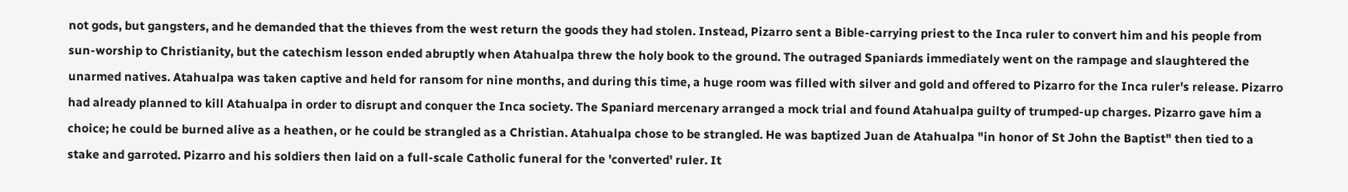not gods, but gangsters, and he demanded that the thieves from the west return the goods they had stolen. Instead, Pizarro sent a Bible-carrying priest to the Inca ruler to convert him and his people from sun-worship to Christianity, but the catechism lesson ended abruptly when Atahualpa threw the holy book to the ground. The outraged Spaniards immediately went on the rampage and slaughtered the unarmed natives. Atahualpa was taken captive and held for ransom for nine months, and during this time, a huge room was filled with silver and gold and offered to Pizarro for the Inca ruler's release. Pizarro had already planned to kill Atahualpa in order to disrupt and conquer the Inca society. The Spaniard mercenary arranged a mock trial and found Atahualpa guilty of trumped-up charges. Pizarro gave him a choice; he could be burned alive as a heathen, or he could be strangled as a Christian. Atahualpa chose to be strangled. He was baptized Juan de Atahualpa "in honor of St John the Baptist" then tied to a stake and garroted. Pizarro and his soldiers then laid on a full-scale Catholic funeral for the 'converted' ruler. It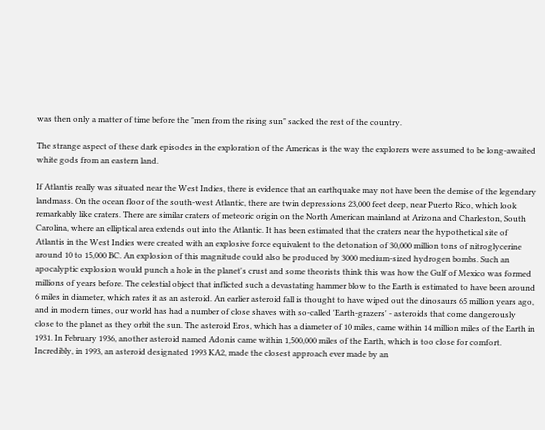was then only a matter of time before the "men from the rising sun" sacked the rest of the country.

The strange aspect of these dark episodes in the exploration of the Americas is the way the explorers were assumed to be long-awaited white gods from an eastern land.

If Atlantis really was situated near the West Indies, there is evidence that an earthquake may not have been the demise of the legendary landmass. On the ocean floor of the south-west Atlantic, there are twin depressions 23,000 feet deep, near Puerto Rico, which look remarkably like craters. There are similar craters of meteoric origin on the North American mainland at Arizona and Charleston, South Carolina, where an elliptical area extends out into the Atlantic. It has been estimated that the craters near the hypothetical site of Atlantis in the West Indies were created with an explosive force equivalent to the detonation of 30,000 million tons of nitroglycerine around 10 to 15,000 BC. An explosion of this magnitude could also be produced by 3000 medium-sized hydrogen bombs. Such an apocalyptic explosion would punch a hole in the planet's crust and some theorists think this was how the Gulf of Mexico was formed millions of years before. The celestial object that inflicted such a devastating hammer blow to the Earth is estimated to have been around 6 miles in diameter, which rates it as an asteroid. An earlier asteroid fall is thought to have wiped out the dinosaurs 65 million years ago, and in modern times, our world has had a number of close shaves with so-called 'Earth-grazers' - asteroids that come dangerously close to the planet as they orbit the sun. The asteroid Eros, which has a diameter of 10 miles, came within 14 million miles of the Earth in 1931. In February 1936, another asteroid named Adonis came within 1,500,000 miles of the Earth, which is too close for comfort. Incredibly, in 1993, an asteroid designated 1993 KA2, made the closest approach ever made by an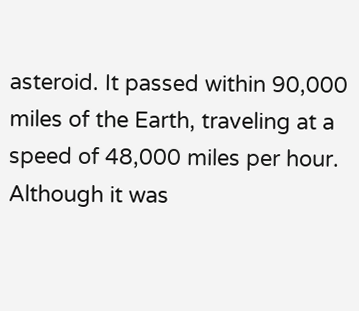asteroid. It passed within 90,000 miles of the Earth, traveling at a speed of 48,000 miles per hour. Although it was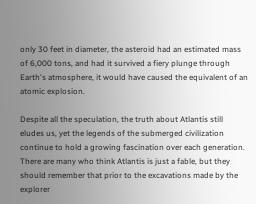only 30 feet in diameter, the asteroid had an estimated mass of 6,000 tons, and had it survived a fiery plunge through Earth's atmosphere, it would have caused the equivalent of an atomic explosion.

Despite all the speculation, the truth about Atlantis still eludes us, yet the legends of the submerged civilization continue to hold a growing fascination over each generation. There are many who think Atlantis is just a fable, but they should remember that prior to the excavations made by the explorer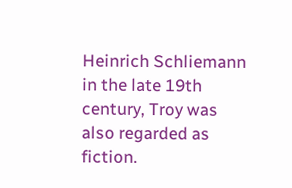Heinrich Schliemann in the late 19th century, Troy was also regarded as fiction.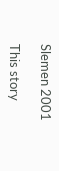Slemen 2001

This story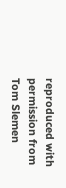reproduced with permission from Tom Slemen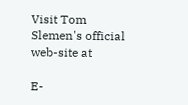Visit Tom Slemen's official web-site at

E-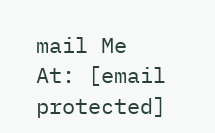mail Me At: [email protected]